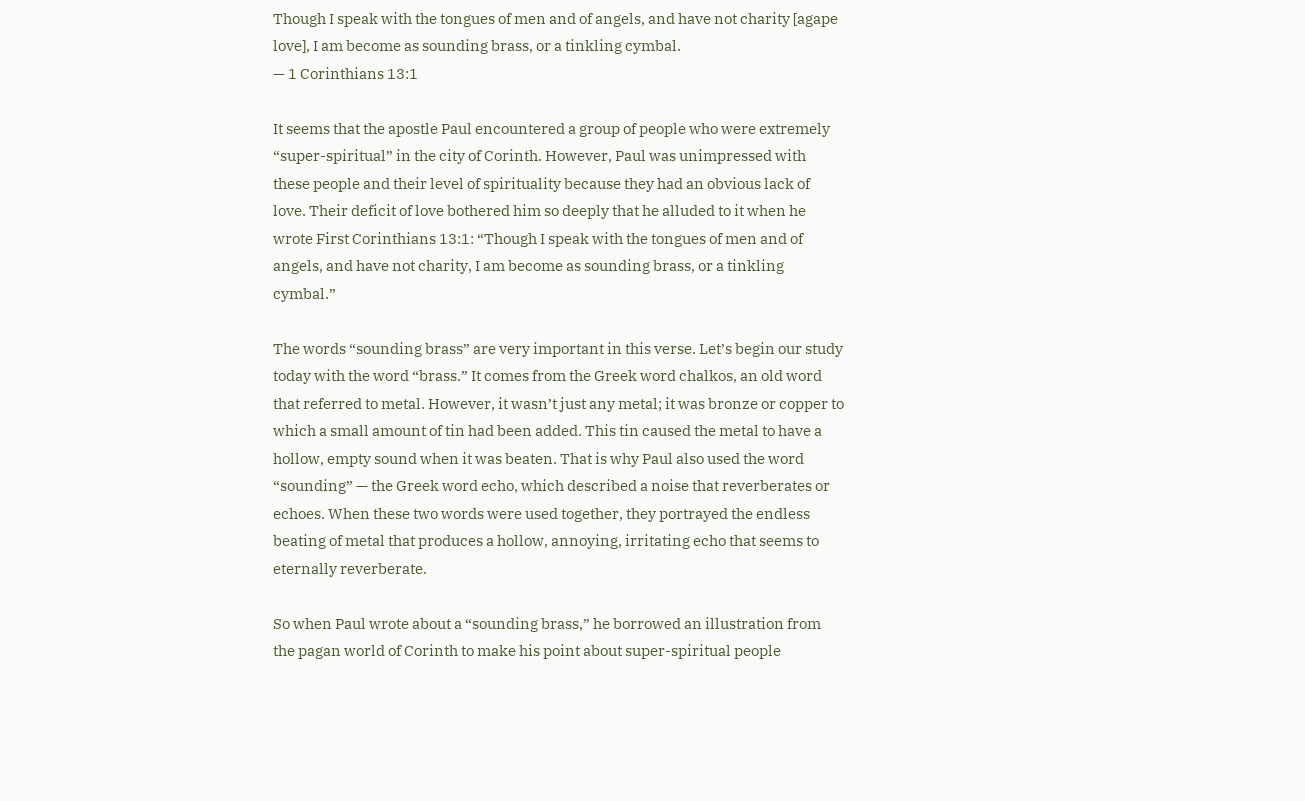Though I speak with the tongues of men and of angels, and have not charity [agape love], I am become as sounding brass, or a tinkling cymbal.
— 1 Corinthians 13:1

It seems that the apostle Paul encountered a group of people who were extremely “super-spiritual” in the city of Corinth. However, Paul was unimpressed with these people and their level of spirituality because they had an obvious lack of love. Their deficit of love bothered him so deeply that he alluded to it when he wrote First Corinthians 13:1: “Though I speak with the tongues of men and of angels, and have not charity, I am become as sounding brass, or a tinkling cymbal.”

The words “sounding brass” are very important in this verse. Let’s begin our study today with the word “brass.” It comes from the Greek word chalkos, an old word that referred to metal. However, it wasn’t just any metal; it was bronze or copper to which a small amount of tin had been added. This tin caused the metal to have a hollow, empty sound when it was beaten. That is why Paul also used the word “sounding” — the Greek word echo, which described a noise that reverberates or echoes. When these two words were used together, they portrayed the endless beating of metal that produces a hollow, annoying, irritating echo that seems to eternally reverberate.

So when Paul wrote about a “sounding brass,” he borrowed an illustration from the pagan world of Corinth to make his point about super-spiritual people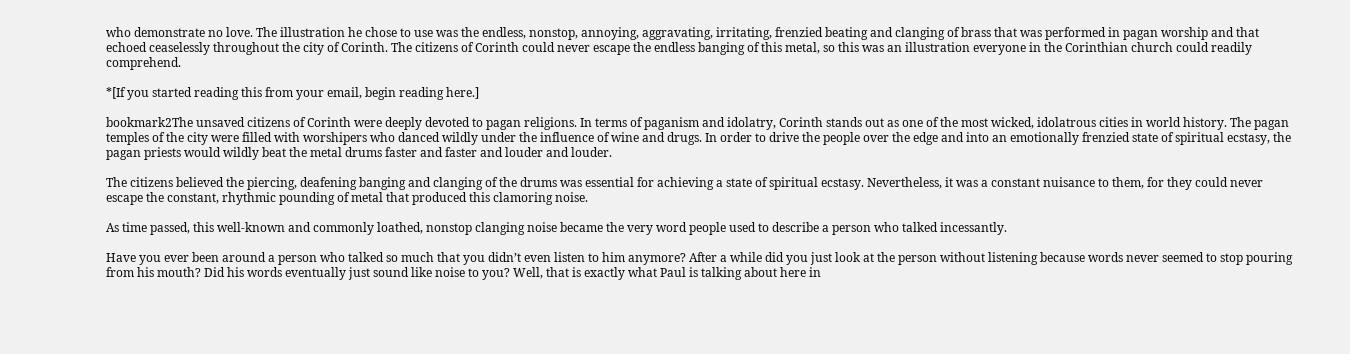who demonstrate no love. The illustration he chose to use was the endless, nonstop, annoying, aggravating, irritating, frenzied beating and clanging of brass that was performed in pagan worship and that echoed ceaselessly throughout the city of Corinth. The citizens of Corinth could never escape the endless banging of this metal, so this was an illustration everyone in the Corinthian church could readily comprehend.

*[If you started reading this from your email, begin reading here.]

bookmark2The unsaved citizens of Corinth were deeply devoted to pagan religions. In terms of paganism and idolatry, Corinth stands out as one of the most wicked, idolatrous cities in world history. The pagan temples of the city were filled with worshipers who danced wildly under the influence of wine and drugs. In order to drive the people over the edge and into an emotionally frenzied state of spiritual ecstasy, the pagan priests would wildly beat the metal drums faster and faster and louder and louder.

The citizens believed the piercing, deafening banging and clanging of the drums was essential for achieving a state of spiritual ecstasy. Nevertheless, it was a constant nuisance to them, for they could never escape the constant, rhythmic pounding of metal that produced this clamoring noise.

As time passed, this well-known and commonly loathed, nonstop clanging noise became the very word people used to describe a person who talked incessantly.

Have you ever been around a person who talked so much that you didn’t even listen to him anymore? After a while did you just look at the person without listening because words never seemed to stop pouring from his mouth? Did his words eventually just sound like noise to you? Well, that is exactly what Paul is talking about here in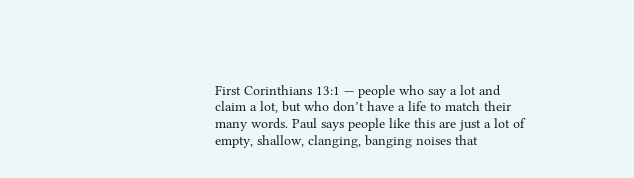First Corinthians 13:1 — people who say a lot and claim a lot, but who don’t have a life to match their many words. Paul says people like this are just a lot of empty, shallow, clanging, banging noises that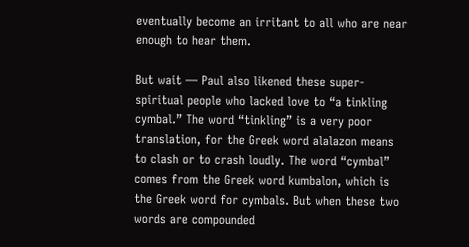eventually become an irritant to all who are near enough to hear them.

But wait — Paul also likened these super-spiritual people who lacked love to “a tinkling cymbal.” The word “tinkling” is a very poor translation, for the Greek word alalazon means to clash or to crash loudly. The word “cymbal” comes from the Greek word kumbalon, which is the Greek word for cymbals. But when these two words are compounded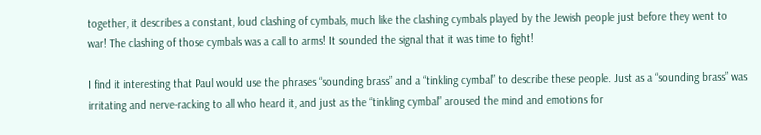together, it describes a constant, loud clashing of cymbals, much like the clashing cymbals played by the Jewish people just before they went to war! The clashing of those cymbals was a call to arms! It sounded the signal that it was time to fight!

I find it interesting that Paul would use the phrases “sounding brass” and a “tinkling cymbal” to describe these people. Just as a “sounding brass” was irritating and nerve-racking to all who heard it, and just as the “tinkling cymbal” aroused the mind and emotions for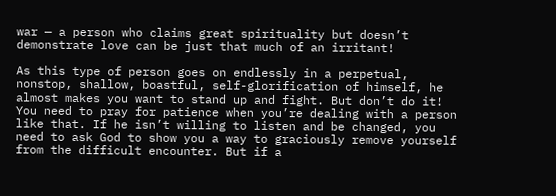war — a person who claims great spirituality but doesn’t demonstrate love can be just that much of an irritant!

As this type of person goes on endlessly in a perpetual, nonstop, shallow, boastful, self-glorification of himself, he almost makes you want to stand up and fight. But don’t do it! You need to pray for patience when you’re dealing with a person like that. If he isn’t willing to listen and be changed, you need to ask God to show you a way to graciously remove yourself from the difficult encounter. But if a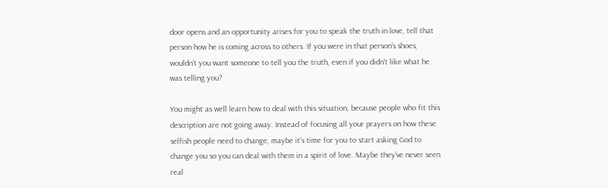door opens and an opportunity arises for you to speak the truth in love, tell that person how he is coming across to others. If you were in that person’s shoes, wouldn’t you want someone to tell you the truth, even if you didn’t like what he was telling you?

You might as well learn how to deal with this situation, because people who fit this description are not going away. Instead of focusing all your prayers on how these selfish people need to change, maybe it’s time for you to start asking God to change you so you can deal with them in a spirit of love. Maybe they’ve never seen real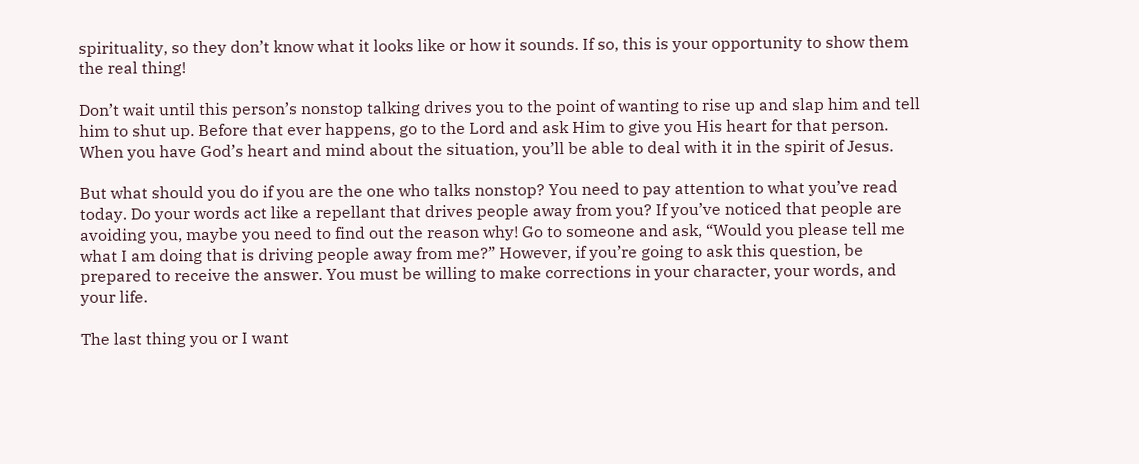spirituality, so they don’t know what it looks like or how it sounds. If so, this is your opportunity to show them the real thing!

Don’t wait until this person’s nonstop talking drives you to the point of wanting to rise up and slap him and tell him to shut up. Before that ever happens, go to the Lord and ask Him to give you His heart for that person. When you have God’s heart and mind about the situation, you’ll be able to deal with it in the spirit of Jesus.

But what should you do if you are the one who talks nonstop? You need to pay attention to what you’ve read today. Do your words act like a repellant that drives people away from you? If you’ve noticed that people are avoiding you, maybe you need to find out the reason why! Go to someone and ask, “Would you please tell me what I am doing that is driving people away from me?” However, if you’re going to ask this question, be prepared to receive the answer. You must be willing to make corrections in your character, your words, and your life.

The last thing you or I want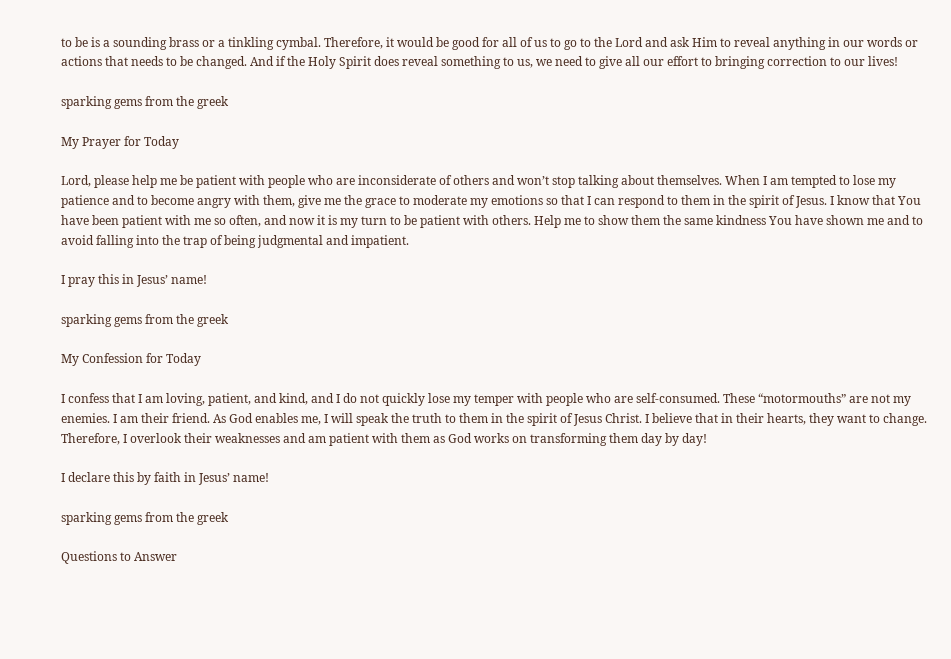to be is a sounding brass or a tinkling cymbal. Therefore, it would be good for all of us to go to the Lord and ask Him to reveal anything in our words or actions that needs to be changed. And if the Holy Spirit does reveal something to us, we need to give all our effort to bringing correction to our lives!

sparking gems from the greek

My Prayer for Today

Lord, please help me be patient with people who are inconsiderate of others and won’t stop talking about themselves. When I am tempted to lose my patience and to become angry with them, give me the grace to moderate my emotions so that I can respond to them in the spirit of Jesus. I know that You have been patient with me so often, and now it is my turn to be patient with others. Help me to show them the same kindness You have shown me and to avoid falling into the trap of being judgmental and impatient.

I pray this in Jesus’ name!

sparking gems from the greek

My Confession for Today

I confess that I am loving, patient, and kind, and I do not quickly lose my temper with people who are self-consumed. These “motormouths” are not my enemies. I am their friend. As God enables me, I will speak the truth to them in the spirit of Jesus Christ. I believe that in their hearts, they want to change. Therefore, I overlook their weaknesses and am patient with them as God works on transforming them day by day!

I declare this by faith in Jesus’ name!

sparking gems from the greek

Questions to Answer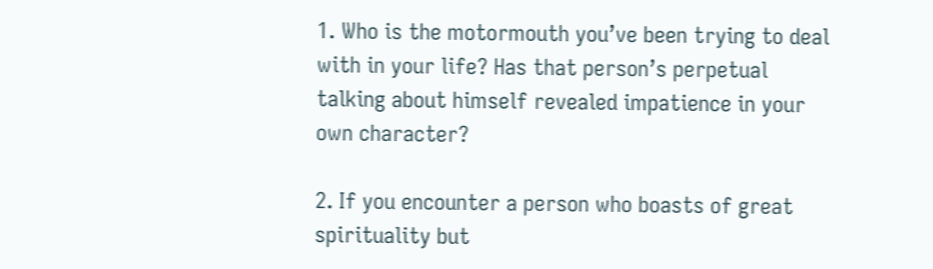1. Who is the motormouth you’ve been trying to deal with in your life? Has that person’s perpetual talking about himself revealed impatience in your own character?

2. If you encounter a person who boasts of great spirituality but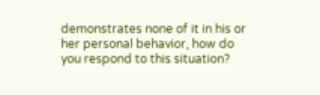demonstrates none of it in his or her personal behavior, how do you respond to this situation?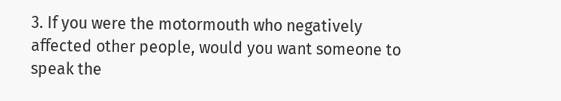3. If you were the motormouth who negatively affected other people, would you want someone to speak the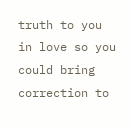truth to you in love so you could bring correction to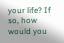your life? If so, how would you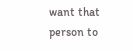want that person to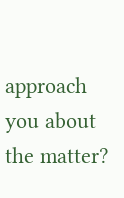approach you about the matter?